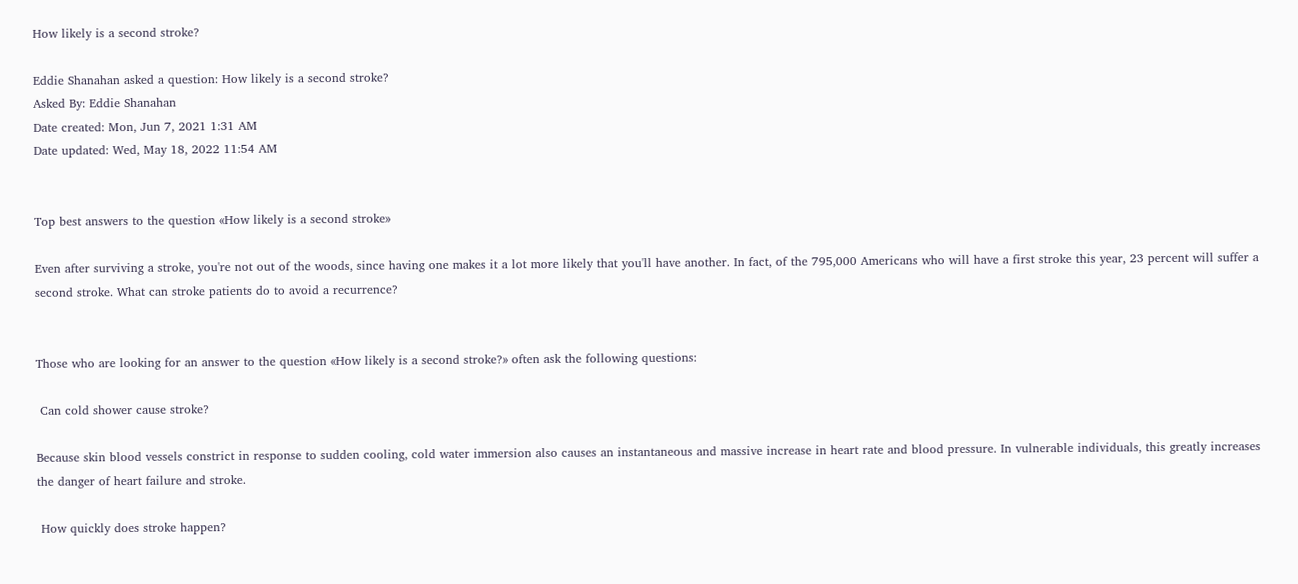How likely is a second stroke?

Eddie Shanahan asked a question: How likely is a second stroke?
Asked By: Eddie Shanahan
Date created: Mon, Jun 7, 2021 1:31 AM
Date updated: Wed, May 18, 2022 11:54 AM


Top best answers to the question «How likely is a second stroke»

Even after surviving a stroke, you're not out of the woods, since having one makes it a lot more likely that you'll have another. In fact, of the 795,000 Americans who will have a first stroke this year, 23 percent will suffer a second stroke. What can stroke patients do to avoid a recurrence?


Those who are looking for an answer to the question «How likely is a second stroke?» often ask the following questions:

 Can cold shower cause stroke?

Because skin blood vessels constrict in response to sudden cooling, cold water immersion also causes an instantaneous and massive increase in heart rate and blood pressure. In vulnerable individuals, this greatly increases the danger of heart failure and stroke.

 How quickly does stroke happen?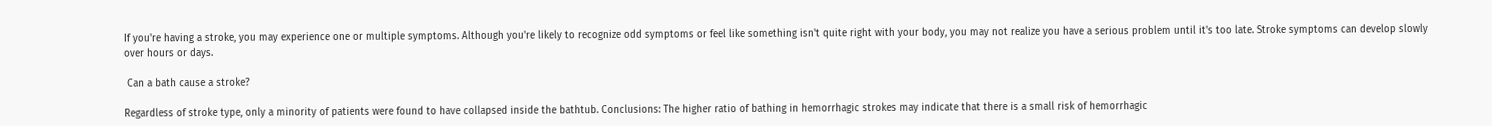If you're having a stroke, you may experience one or multiple symptoms. Although you're likely to recognize odd symptoms or feel like something isn't quite right with your body, you may not realize you have a serious problem until it's too late. Stroke symptoms can develop slowly over hours or days.

 Can a bath cause a stroke?

Regardless of stroke type, only a minority of patients were found to have collapsed inside the bathtub. Conclusions: The higher ratio of bathing in hemorrhagic strokes may indicate that there is a small risk of hemorrhagic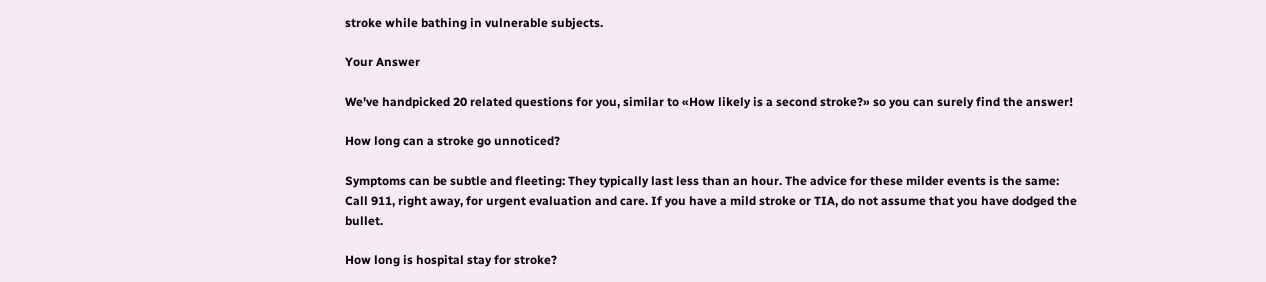stroke while bathing in vulnerable subjects.

Your Answer

We've handpicked 20 related questions for you, similar to «How likely is a second stroke?» so you can surely find the answer!

How long can a stroke go unnoticed?

Symptoms can be subtle and fleeting: They typically last less than an hour. The advice for these milder events is the same: Call 911, right away, for urgent evaluation and care. If you have a mild stroke or TIA, do not assume that you have dodged the bullet.

How long is hospital stay for stroke?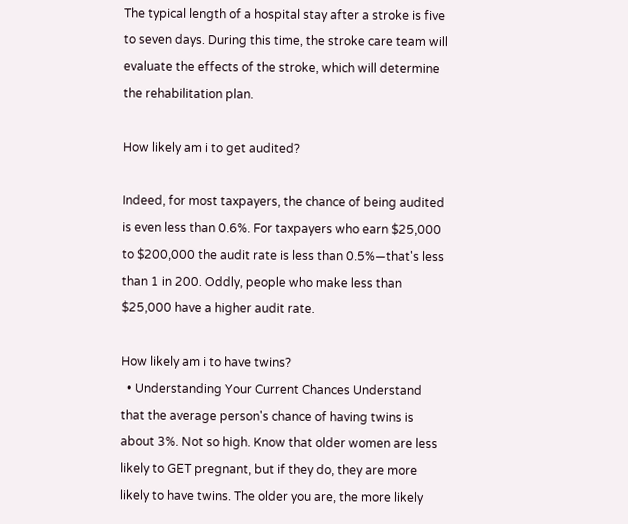The typical length of a hospital stay after a stroke is five to seven days. During this time, the stroke care team will evaluate the effects of the stroke, which will determine the rehabilitation plan.

How likely am i to get audited?

Indeed, for most taxpayers, the chance of being audited is even less than 0.6%. For taxpayers who earn $25,000 to $200,000 the audit rate is less than 0.5%—that's less than 1 in 200. Oddly, people who make less than $25,000 have a higher audit rate.

How likely am i to have twins?
  • Understanding Your Current Chances Understand that the average person's chance of having twins is about 3%. Not so high. Know that older women are less likely to GET pregnant, but if they do, they are more likely to have twins. The older you are, the more likely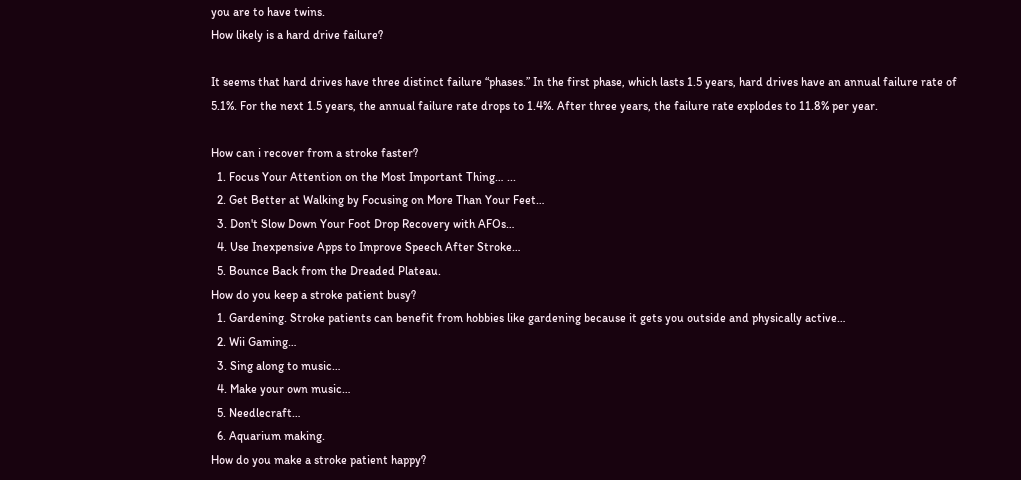you are to have twins.
How likely is a hard drive failure?

It seems that hard drives have three distinct failure “phases.” In the first phase, which lasts 1.5 years, hard drives have an annual failure rate of 5.1%. For the next 1.5 years, the annual failure rate drops to 1.4%. After three years, the failure rate explodes to 11.8% per year.

How can i recover from a stroke faster?
  1. Focus Your Attention on the Most Important Thing… ...
  2. Get Better at Walking by Focusing on More Than Your Feet…
  3. Don't Slow Down Your Foot Drop Recovery with AFOs…
  4. Use Inexpensive Apps to Improve Speech After Stroke…
  5. Bounce Back from the Dreaded Plateau.
How do you keep a stroke patient busy?
  1. Gardening. Stroke patients can benefit from hobbies like gardening because it gets you outside and physically active…
  2. Wii Gaming…
  3. Sing along to music…
  4. Make your own music…
  5. Needlecraft…
  6. Aquarium making.
How do you make a stroke patient happy?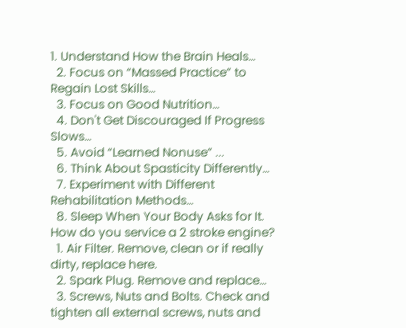1. Understand How the Brain Heals…
  2. Focus on “Massed Practice” to Regain Lost Skills…
  3. Focus on Good Nutrition…
  4. Don't Get Discouraged If Progress Slows…
  5. Avoid “Learned Nonuse” ...
  6. Think About Spasticity Differently…
  7. Experiment with Different Rehabilitation Methods…
  8. Sleep When Your Body Asks for It.
How do you service a 2 stroke engine?
  1. Air Filter. Remove, clean or if really dirty, replace here.
  2. Spark Plug. Remove and replace…
  3. Screws, Nuts and Bolts. Check and tighten all external screws, nuts and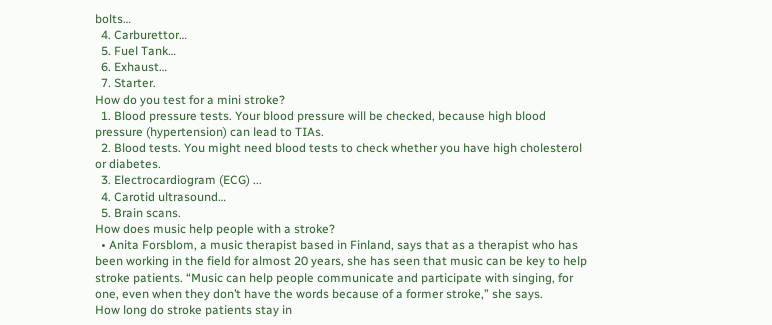bolts…
  4. Carburettor…
  5. Fuel Tank…
  6. Exhaust…
  7. Starter.
How do you test for a mini stroke?
  1. Blood pressure tests. Your blood pressure will be checked, because high blood pressure (hypertension) can lead to TIAs.
  2. Blood tests. You might need blood tests to check whether you have high cholesterol or diabetes.
  3. Electrocardiogram (ECG) ...
  4. Carotid ultrasound…
  5. Brain scans.
How does music help people with a stroke?
  • Anita Forsblom, a music therapist based in Finland, says that as a therapist who has been working in the field for almost 20 years, she has seen that music can be key to help stroke patients. “Music can help people communicate and participate with singing, for one, even when they don’t have the words because of a former stroke,” she says.
How long do stroke patients stay in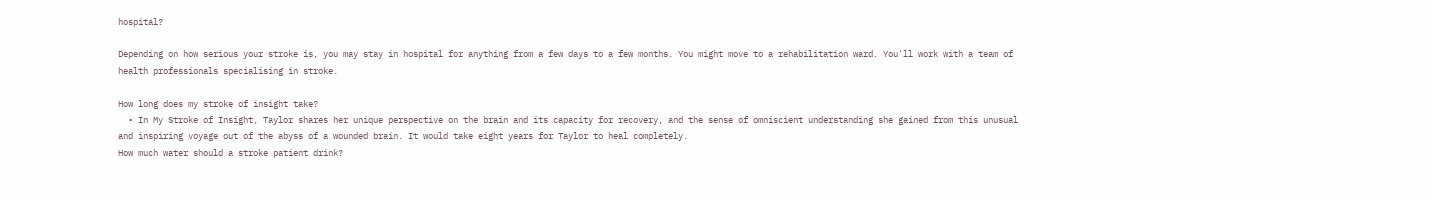hospital?

Depending on how serious your stroke is, you may stay in hospital for anything from a few days to a few months. You might move to a rehabilitation ward. You'll work with a team of health professionals specialising in stroke.

How long does my stroke of insight take?
  • In My Stroke of Insight, Taylor shares her unique perspective on the brain and its capacity for recovery, and the sense of omniscient understanding she gained from this unusual and inspiring voyage out of the abyss of a wounded brain. It would take eight years for Taylor to heal completely.
How much water should a stroke patient drink?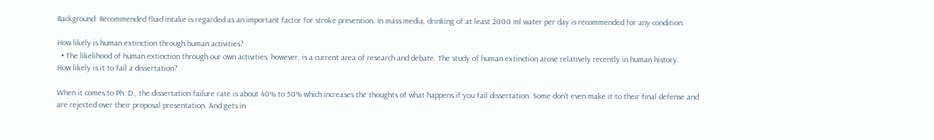Background: Recommended fluid intake is regarded as an important factor for stroke prevention. In mass media, drinking of at least 2000 ml water per day is recommended for any condition.

How likely is human extinction through human activities?
  • The likelihood of human extinction through our own activities, however, is a current area of research and debate. The study of human extinction arose relatively recently in human history.
How likely is it to fail a dissertation?

When it comes to Ph. D., the dissertation failure rate is about 40% to 50% which increases the thoughts of what happens if you fail dissertation. Some don't even make it to their final defense and are rejected over their proposal presentation. And gets in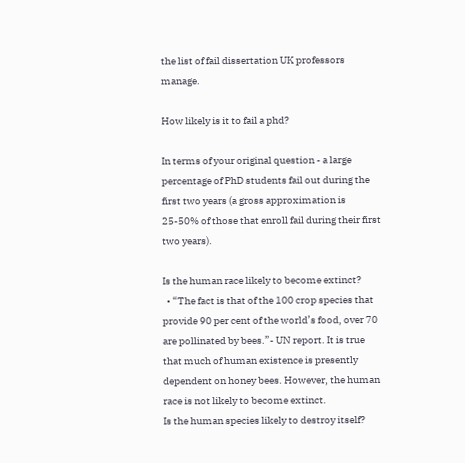the list of fail dissertation UK professors manage.

How likely is it to fail a phd?

In terms of your original question - a large percentage of PhD students fail out during the first two years (a gross approximation is 25-50% of those that enroll fail during their first two years).

Is the human race likely to become extinct?
  • “The fact is that of the 100 crop species that provide 90 per cent of the world’s food, over 70 are pollinated by bees.”- UN report. It is true that much of human existence is presently dependent on honey bees. However, the human race is not likely to become extinct.
Is the human species likely to destroy itself?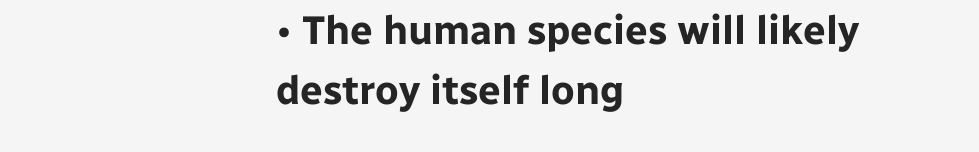• The human species will likely destroy itself long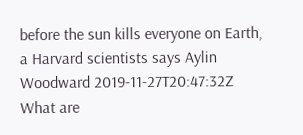before the sun kills everyone on Earth, a Harvard scientists says Aylin Woodward 2019-11-27T20:47:32Z
What are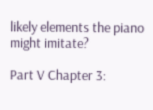likely elements the piano might imitate?

Part V Chapter 3: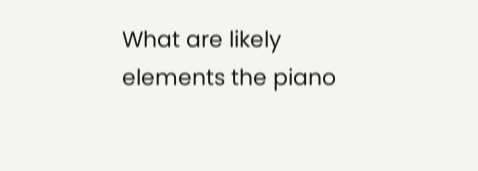What are likely elements the piano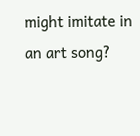might imitate in an art song?